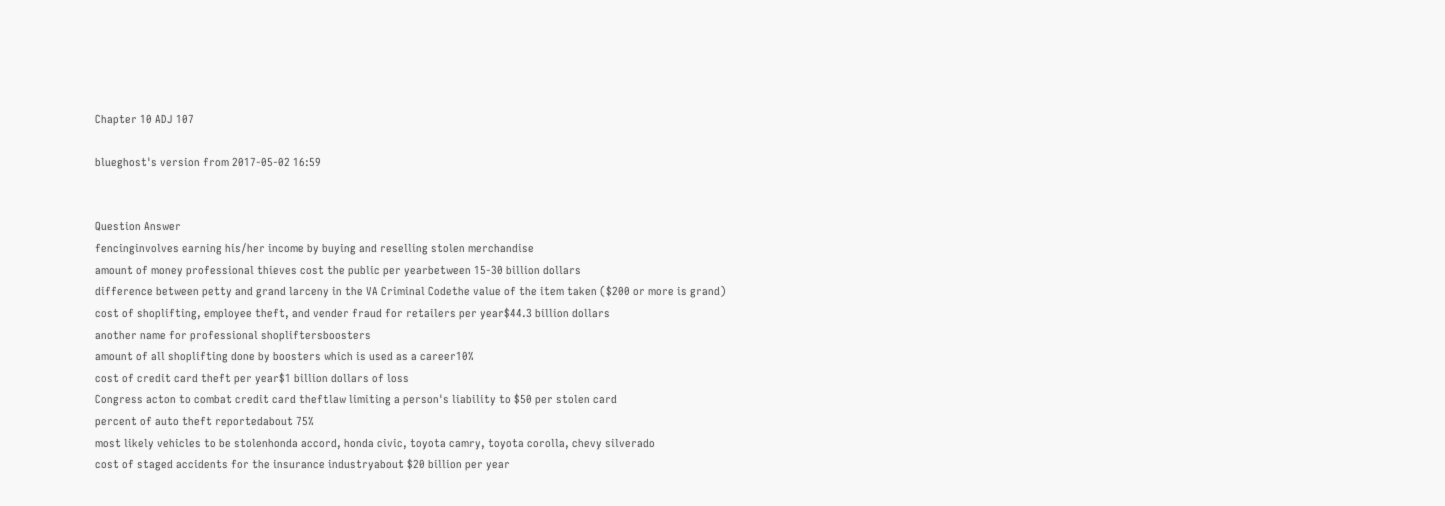Chapter 10 ADJ 107

blueghost's version from 2017-05-02 16:59


Question Answer
fencinginvolves earning his/her income by buying and reselling stolen merchandise
amount of money professional thieves cost the public per yearbetween 15-30 billion dollars
difference between petty and grand larceny in the VA Criminal Codethe value of the item taken ($200 or more is grand)
cost of shoplifting, employee theft, and vender fraud for retailers per year$44.3 billion dollars
another name for professional shopliftersboosters
amount of all shoplifting done by boosters which is used as a career10%
cost of credit card theft per year$1 billion dollars of loss
Congress acton to combat credit card theftlaw limiting a person's liability to $50 per stolen card
percent of auto theft reportedabout 75%
most likely vehicles to be stolenhonda accord, honda civic, toyota camry, toyota corolla, chevy silverado
cost of staged accidents for the insurance industryabout $20 billion per year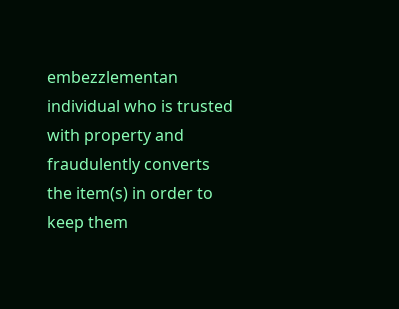embezzlementan individual who is trusted with property and fraudulently converts the item(s) in order to keep them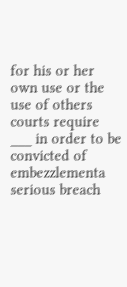for his or her own use or the use of others
courts require ___ in order to be convicted of embezzlementa serious breach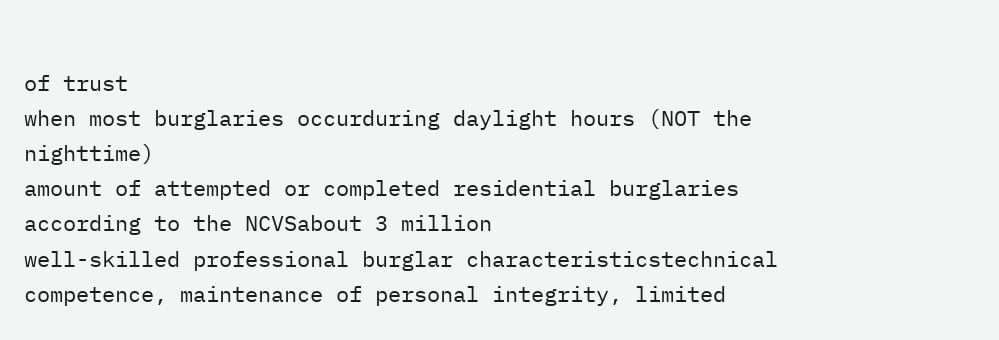of trust
when most burglaries occurduring daylight hours (NOT the nighttime)
amount of attempted or completed residential burglaries according to the NCVSabout 3 million
well-skilled professional burglar characteristicstechnical competence, maintenance of personal integrity, limited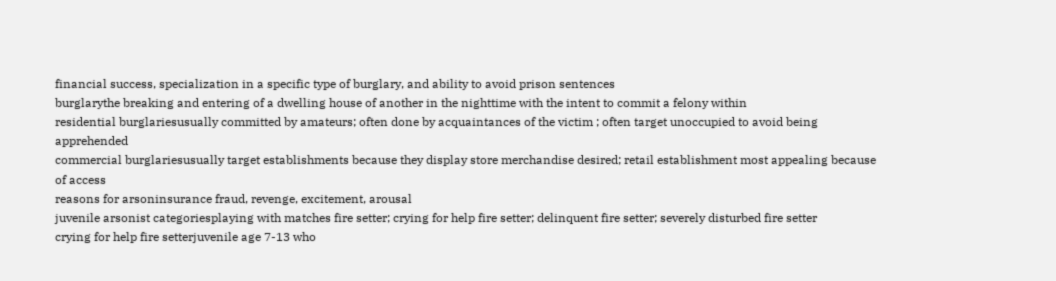financial success, specialization in a specific type of burglary, and ability to avoid prison sentences
burglarythe breaking and entering of a dwelling house of another in the nighttime with the intent to commit a felony within
residential burglariesusually committed by amateurs; often done by acquaintances of the victim ; often target unoccupied to avoid being apprehended
commercial burglariesusually target establishments because they display store merchandise desired; retail establishment most appealing because of access
reasons for arsoninsurance fraud, revenge, excitement, arousal
juvenile arsonist categoriesplaying with matches fire setter; crying for help fire setter; delinquent fire setter; severely disturbed fire setter
crying for help fire setterjuvenile age 7-13 who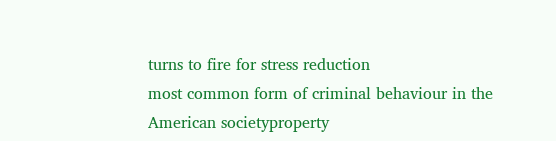turns to fire for stress reduction
most common form of criminal behaviour in the American societyproperty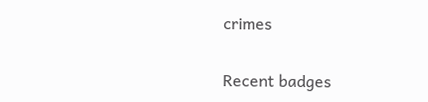crimes

Recent badges